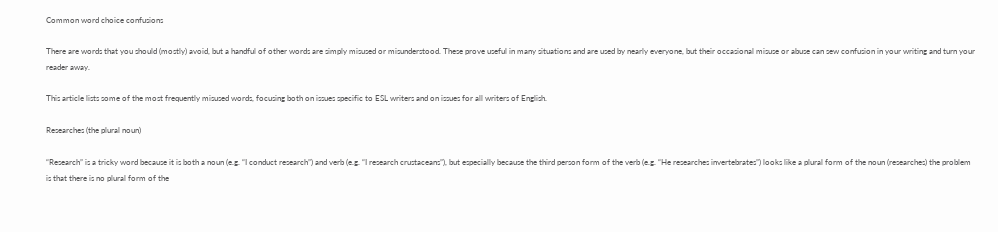Common word choice confusions

There are words that you should (mostly) avoid, but a handful of other words are simply misused or misunderstood. These prove useful in many situations and are used by nearly everyone, but their occasional misuse or abuse can sew confusion in your writing and turn your reader away.

This article lists some of the most frequently misused words, focusing both on issues specific to ESL writers and on issues for all writers of English.

Researches (the plural noun)

“Research” is a tricky word because it is both a noun (e.g. “I conduct research”) and verb (e.g. “I research crustaceans”), but especially because the third person form of the verb (e.g. “He researches invertebrates”) looks like a plural form of the noun (researches) the problem is that there is no plural form of the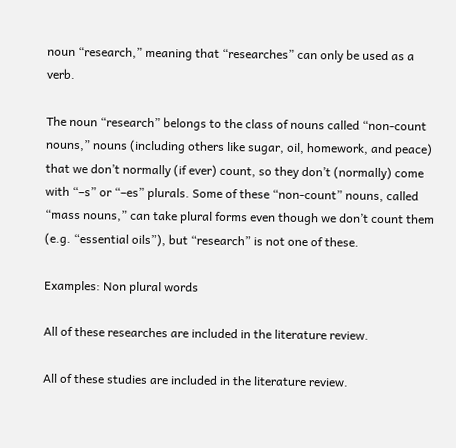noun “research,” meaning that “researches” can only be used as a verb.

The noun “research” belongs to the class of nouns called “non-count nouns,” nouns (including others like sugar, oil, homework, and peace) that we don’t normally (if ever) count, so they don’t (normally) come with “–s” or “–es” plurals. Some of these “non-count” nouns, called “mass nouns,” can take plural forms even though we don’t count them (e.g. “essential oils”), but “research” is not one of these.

Examples: Non plural words

All of these researches are included in the literature review.

All of these studies are included in the literature review.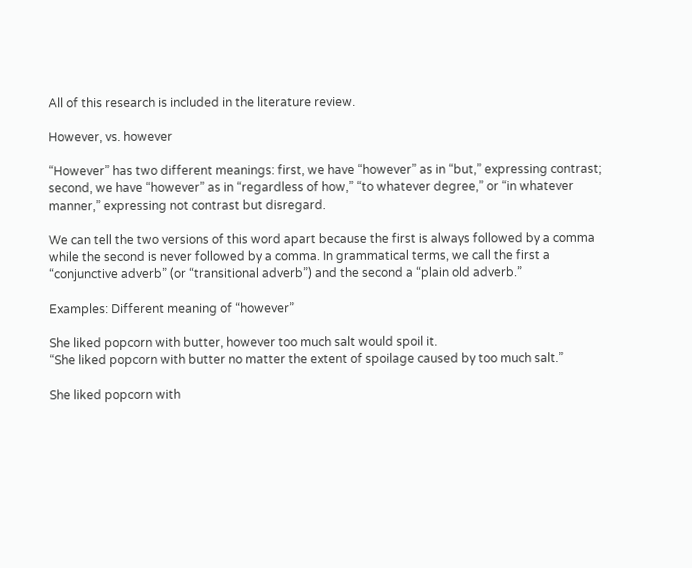All of this research is included in the literature review.

However, vs. however

“However” has two different meanings: first, we have “however” as in “but,” expressing contrast; second, we have “however” as in “regardless of how,” “to whatever degree,” or “in whatever manner,” expressing not contrast but disregard.

We can tell the two versions of this word apart because the first is always followed by a comma while the second is never followed by a comma. In grammatical terms, we call the first a “conjunctive adverb” (or “transitional adverb”) and the second a “plain old adverb.”

Examples: Different meaning of “however”

She liked popcorn with butter, however too much salt would spoil it.
“She liked popcorn with butter no matter the extent of spoilage caused by too much salt.”

She liked popcorn with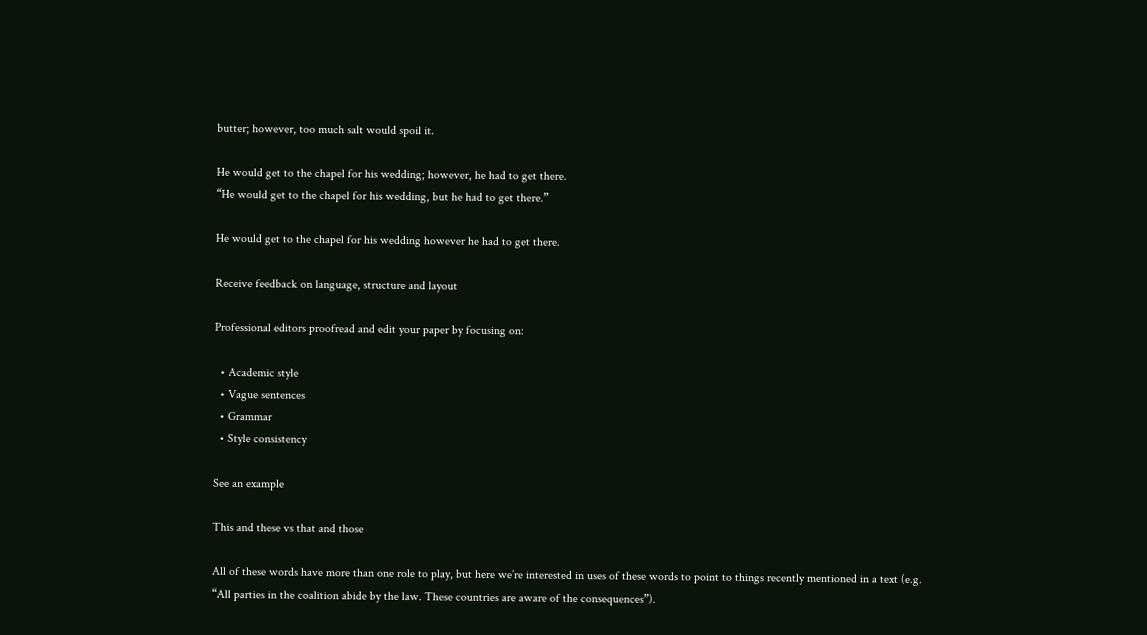butter; however, too much salt would spoil it.

He would get to the chapel for his wedding; however, he had to get there.
“He would get to the chapel for his wedding, but he had to get there.”

He would get to the chapel for his wedding however he had to get there.

Receive feedback on language, structure and layout

Professional editors proofread and edit your paper by focusing on:

  • Academic style
  • Vague sentences
  • Grammar
  • Style consistency

See an example

This and these vs that and those

All of these words have more than one role to play, but here we’re interested in uses of these words to point to things recently mentioned in a text (e.g. “All parties in the coalition abide by the law. These countries are aware of the consequences”).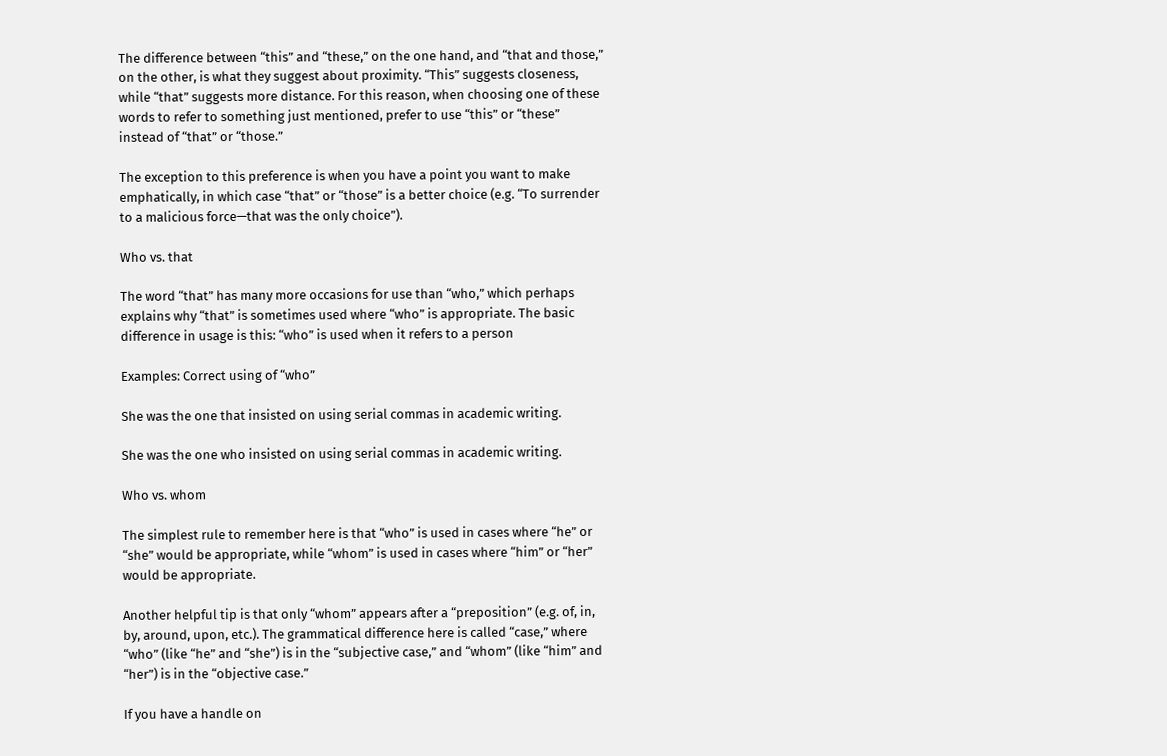The difference between “this” and “these,” on the one hand, and “that and those,” on the other, is what they suggest about proximity. “This” suggests closeness, while “that” suggests more distance. For this reason, when choosing one of these words to refer to something just mentioned, prefer to use “this” or “these” instead of “that” or “those.”

The exception to this preference is when you have a point you want to make emphatically, in which case “that” or “those” is a better choice (e.g. “To surrender to a malicious force—that was the only choice”).

Who vs. that

The word “that” has many more occasions for use than “who,” which perhaps explains why “that” is sometimes used where “who” is appropriate. The basic difference in usage is this: “who” is used when it refers to a person

Examples: Correct using of “who”

She was the one that insisted on using serial commas in academic writing.

She was the one who insisted on using serial commas in academic writing.

Who vs. whom

The simplest rule to remember here is that “who” is used in cases where “he” or “she” would be appropriate, while “whom” is used in cases where “him” or “her” would be appropriate.

Another helpful tip is that only “whom” appears after a “preposition” (e.g. of, in, by, around, upon, etc.). The grammatical difference here is called “case,” where “who” (like “he” and “she”) is in the “subjective case,” and “whom” (like “him” and “her”) is in the “objective case.”

If you have a handle on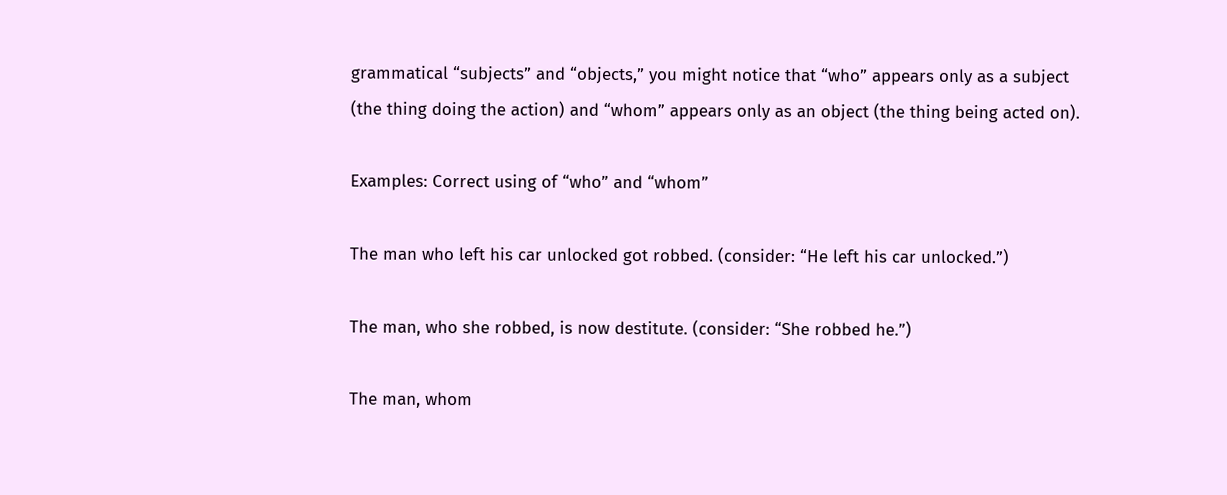grammatical “subjects” and “objects,” you might notice that “who” appears only as a subject (the thing doing the action) and “whom” appears only as an object (the thing being acted on).

Examples: Correct using of “who” and “whom”

The man who left his car unlocked got robbed. (consider: “He left his car unlocked.”)

The man, who she robbed, is now destitute. (consider: “She robbed he.”)

The man, whom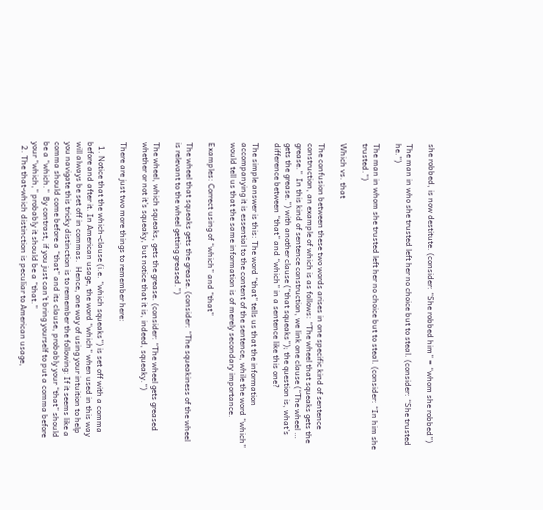she robbed, is now destitute. (consider: “She robbed him” = “whom she robbed”)

The man in who she trusted left her no choice but to steal. (consider: “She trusted he.”)

The man in whom she trusted left her no choice but to steal. (consider: “In him she trusted.”)

Which vs. that

The confusion between these two words arises in one specific kind of sentence construction, an example of which is as follows: “The wheel that squeaks gets the grease.”  In this kind of sentence construction, we link one clause (“The wheel … gets the grease.”) with another clause (“that squeaks”); the question is, what’s difference between “that” and “which” in a sentence like this one?

The simple answer is this: The word “that” tells us that the information accompanying it is essential to the content of the sentence, while the word “which” would tell us that the same information is of merely secondary importance.

Examples: Correct using of “which” and “that”

The wheel that squeaks gets the grease. (consider: “The squeakiness of the wheel is relevant to the wheel getting greased.”)

The wheel, which squeaks, gets the grease. (consider: “The wheel gets greased whether or not it’s squeaky, but notice that it is, indeed, squeaky.”)

There are just two more things to remember here:

  1. Notice that the which-clause (i.e. “which squeaks”) is set off with a comma before and after it. In American usage, the word “which” when used in this way will always be set off in commas.  Hence, one way of using your intuition to help you navigate this tricky distinction is to remember the following: If it seems like a comma should come before a “that” and its clause, probably your “that” should be a “which.”  By contrast, if you just can’t bring yourself to put a comma before your “which,” probably it should be a “that.”
  2. The that-which distinction is peculiar to American usage,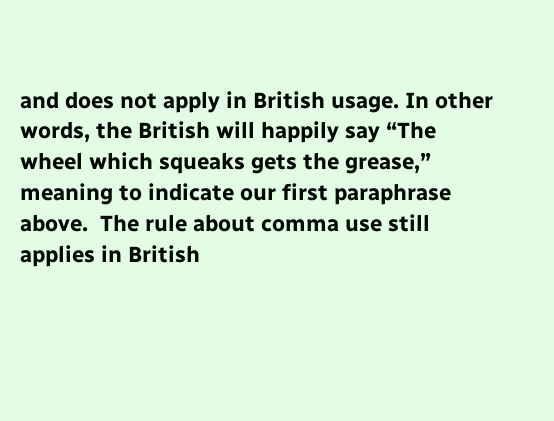and does not apply in British usage. In other words, the British will happily say “The wheel which squeaks gets the grease,” meaning to indicate our first paraphrase above.  The rule about comma use still applies in British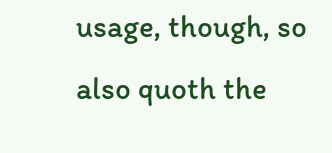usage, though, so also quoth the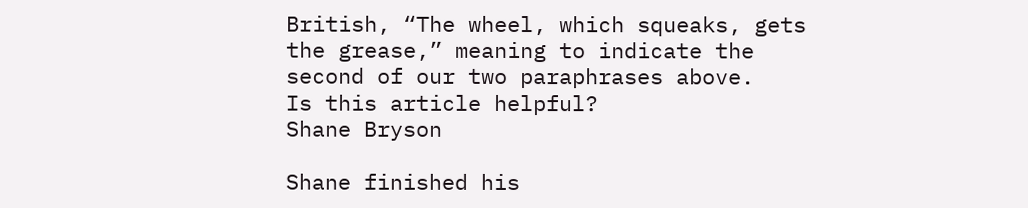British, “The wheel, which squeaks, gets the grease,” meaning to indicate the second of our two paraphrases above.
Is this article helpful?
Shane Bryson

Shane finished his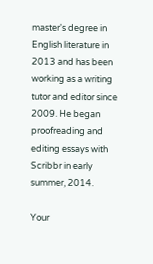master's degree in English literature in 2013 and has been working as a writing tutor and editor since 2009. He began proofreading and editing essays with Scribbr in early summer, 2014.

Your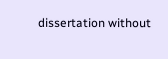dissertation without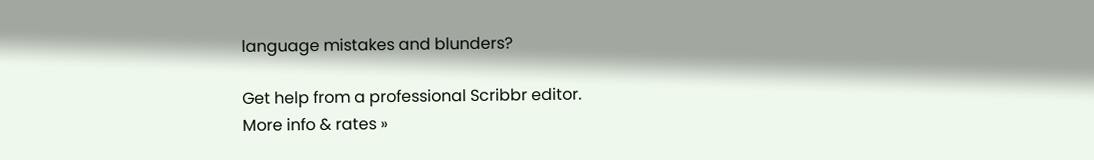language mistakes and blunders?

Get help from a professional Scribbr editor.
More info & rates »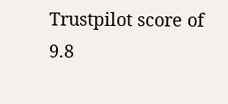Trustpilot score of 9.8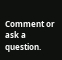Comment or ask a question.